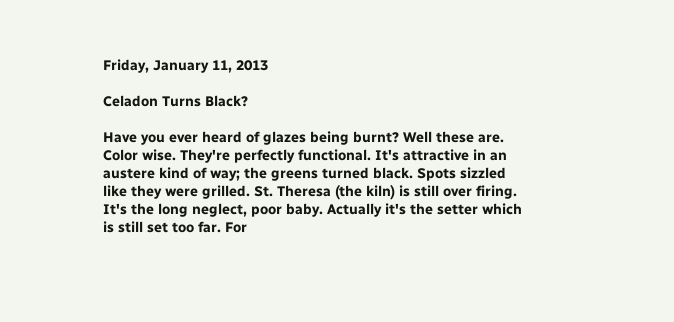Friday, January 11, 2013

Celadon Turns Black?

Have you ever heard of glazes being burnt? Well these are. Color wise. They're perfectly functional. It's attractive in an austere kind of way; the greens turned black. Spots sizzled like they were grilled. St. Theresa (the kiln) is still over firing. It's the long neglect, poor baby. Actually it's the setter which is still set too far. For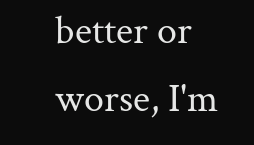better or worse, I'm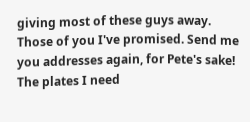giving most of these guys away. Those of you I've promised. Send me you addresses again, for Pete's sake! The plates I need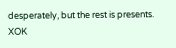desperately, but the rest is presents. XOK